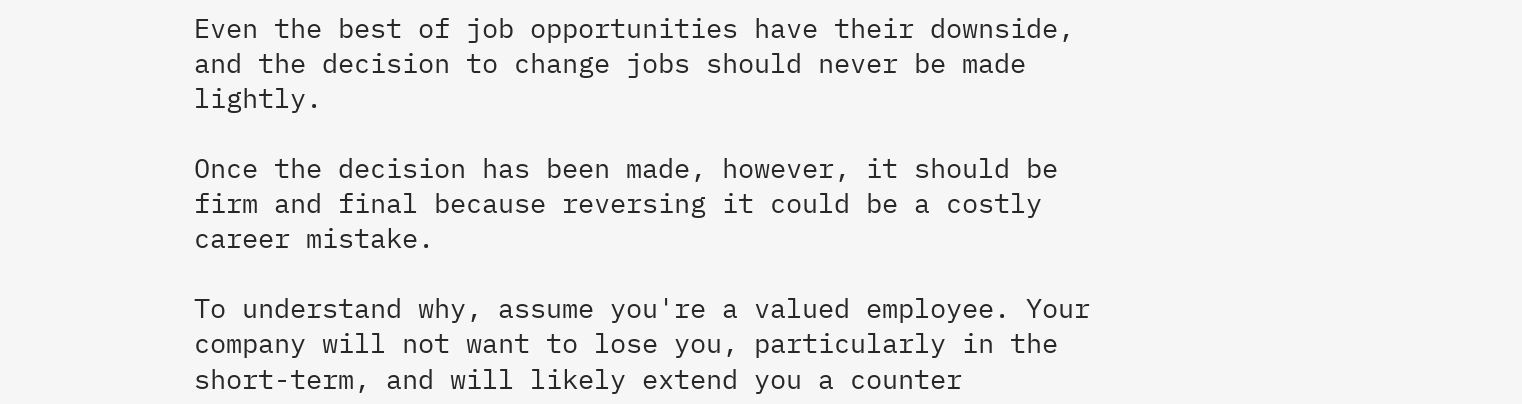Even the best of job opportunities have their downside, and the decision to change jobs should never be made lightly.

Once the decision has been made, however, it should be firm and final because reversing it could be a costly career mistake.

To understand why, assume you're a valued employee. Your company will not want to lose you, particularly in the short-term, and will likely extend you a counter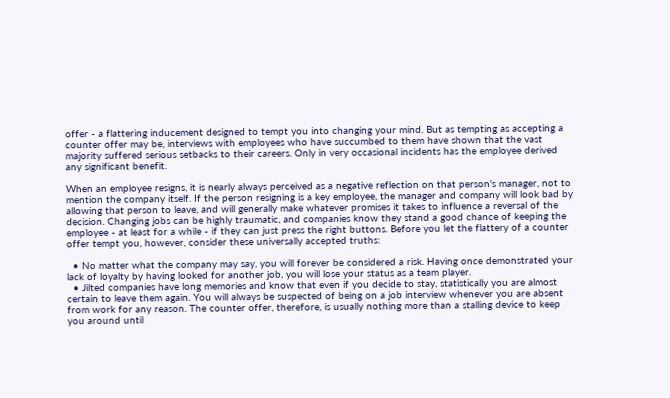offer - a flattering inducement designed to tempt you into changing your mind. But as tempting as accepting a counter offer may be, interviews with employees who have succumbed to them have shown that the vast majority suffered serious setbacks to their careers. Only in very occasional incidents has the employee derived any significant benefit.

When an employee resigns, it is nearly always perceived as a negative reflection on that person's manager, not to mention the company itself. If the person resigning is a key employee, the manager and company will look bad by allowing that person to leave, and will generally make whatever promises it takes to influence a reversal of the decision. Changing jobs can be highly traumatic, and companies know they stand a good chance of keeping the employee - at least for a while - if they can just press the right buttons. Before you let the flattery of a counter offer tempt you, however, consider these universally accepted truths:

  • No matter what the company may say, you will forever be considered a risk. Having once demonstrated your lack of loyalty by having looked for another job, you will lose your status as a team player.
  • Jilted companies have long memories and know that even if you decide to stay, statistically you are almost certain to leave them again. You will always be suspected of being on a job interview whenever you are absent from work for any reason. The counter offer, therefore, is usually nothing more than a stalling device to keep you around until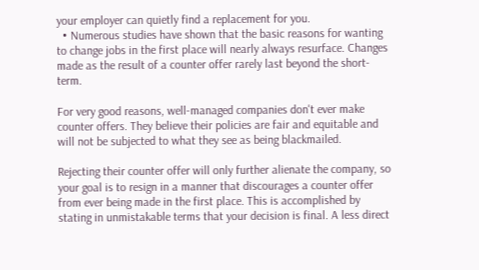your employer can quietly find a replacement for you.
  • Numerous studies have shown that the basic reasons for wanting to change jobs in the first place will nearly always resurface. Changes made as the result of a counter offer rarely last beyond the short-term.

For very good reasons, well-managed companies don't ever make counter offers. They believe their policies are fair and equitable and will not be subjected to what they see as being blackmailed.

Rejecting their counter offer will only further alienate the company, so your goal is to resign in a manner that discourages a counter offer from ever being made in the first place. This is accomplished by stating in unmistakable terms that your decision is final. A less direct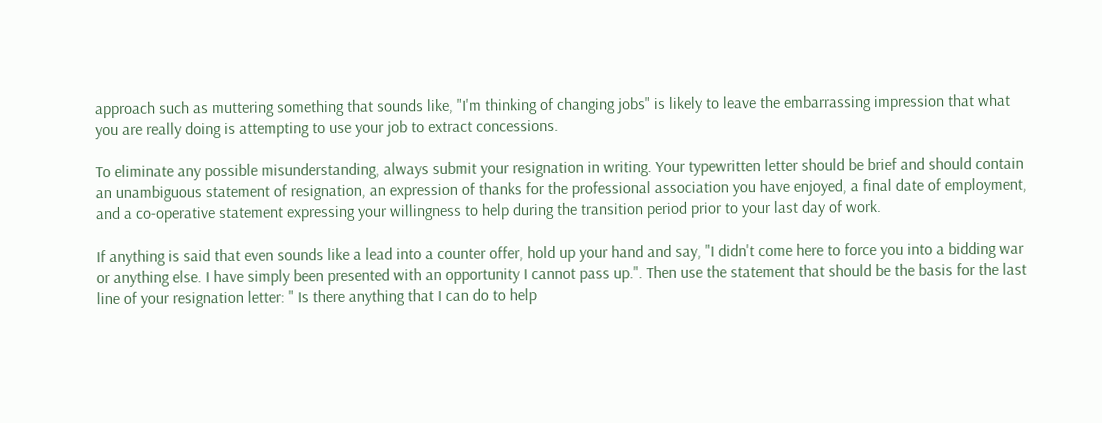approach such as muttering something that sounds like, "I'm thinking of changing jobs" is likely to leave the embarrassing impression that what you are really doing is attempting to use your job to extract concessions.

To eliminate any possible misunderstanding, always submit your resignation in writing. Your typewritten letter should be brief and should contain an unambiguous statement of resignation, an expression of thanks for the professional association you have enjoyed, a final date of employment, and a co-operative statement expressing your willingness to help during the transition period prior to your last day of work.

If anything is said that even sounds like a lead into a counter offer, hold up your hand and say, "I didn't come here to force you into a bidding war or anything else. I have simply been presented with an opportunity I cannot pass up.". Then use the statement that should be the basis for the last line of your resignation letter: " Is there anything that I can do to help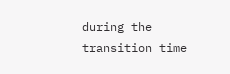during the transition time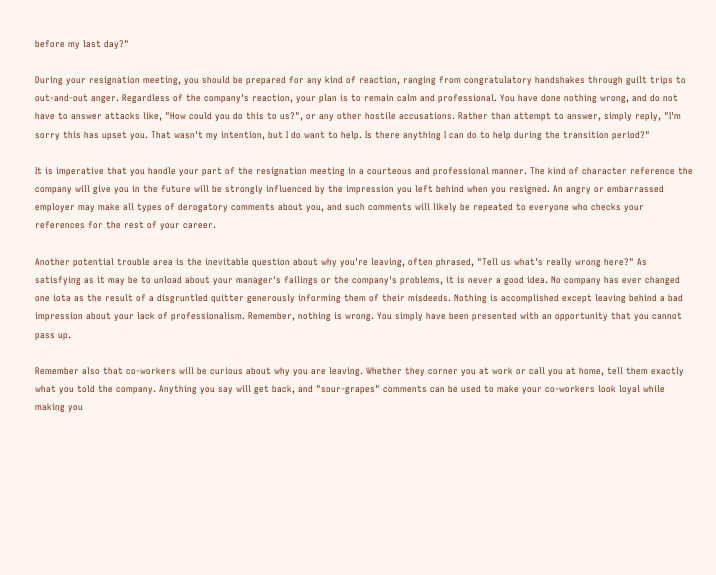before my last day?"

During your resignation meeting, you should be prepared for any kind of reaction, ranging from congratulatory handshakes through guilt trips to out-and-out anger. Regardless of the company's reaction, your plan is to remain calm and professional. You have done nothing wrong, and do not have to answer attacks like, "How could you do this to us?", or any other hostile accusations. Rather than attempt to answer, simply reply, "I'm sorry this has upset you. That wasn't my intention, but I do want to help. Is there anything I can do to help during the transition period?"

It is imperative that you handle your part of the resignation meeting in a courteous and professional manner. The kind of character reference the company will give you in the future will be strongly influenced by the impression you left behind when you resigned. An angry or embarrassed employer may make all types of derogatory comments about you, and such comments will likely be repeated to everyone who checks your references for the rest of your career.

Another potential trouble area is the inevitable question about why you're leaving, often phrased, "Tell us what's really wrong here?" As satisfying as it may be to unload about your manager's failings or the company's problems, it is never a good idea. No company has ever changed one iota as the result of a disgruntled quitter generously informing them of their misdeeds. Nothing is accomplished except leaving behind a bad impression about your lack of professionalism. Remember, nothing is wrong. You simply have been presented with an opportunity that you cannot pass up.

Remember also that co-workers will be curious about why you are leaving. Whether they corner you at work or call you at home, tell them exactly what you told the company. Anything you say will get back, and "sour-grapes" comments can be used to make your co-workers look loyal while making you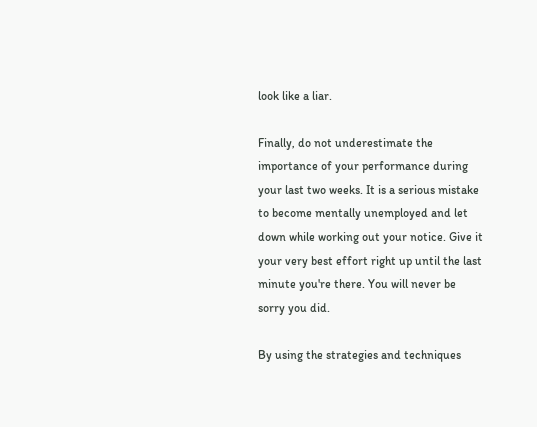look like a liar.

Finally, do not underestimate the importance of your performance during your last two weeks. It is a serious mistake to become mentally unemployed and let down while working out your notice. Give it your very best effort right up until the last minute you're there. You will never be sorry you did.

By using the strategies and techniques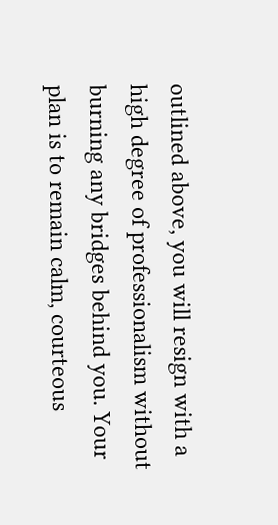outlined above, you will resign with a high degree of professionalism without burning any bridges behind you. Your plan is to remain calm, courteous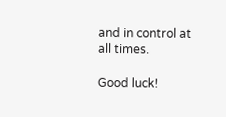and in control at all times.

Good luck!